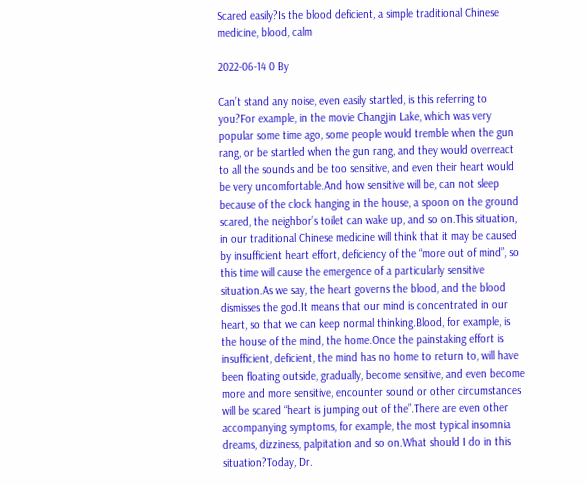Scared easily?Is the blood deficient, a simple traditional Chinese medicine, blood, calm

2022-06-14 0 By

Can’t stand any noise, even easily startled, is this referring to you?For example, in the movie Changjin Lake, which was very popular some time ago, some people would tremble when the gun rang, or be startled when the gun rang, and they would overreact to all the sounds and be too sensitive, and even their heart would be very uncomfortable.And how sensitive will be, can not sleep because of the clock hanging in the house, a spoon on the ground scared, the neighbor’s toilet can wake up, and so on.This situation, in our traditional Chinese medicine will think that it may be caused by insufficient heart effort, deficiency of the “more out of mind”, so this time will cause the emergence of a particularly sensitive situation.As we say, the heart governs the blood, and the blood dismisses the god.It means that our mind is concentrated in our heart, so that we can keep normal thinking.Blood, for example, is the house of the mind, the home.Once the painstaking effort is insufficient, deficient, the mind has no home to return to, will have been floating outside, gradually, become sensitive, and even become more and more sensitive, encounter sound or other circumstances will be scared “heart is jumping out of the”.There are even other accompanying symptoms, for example, the most typical insomnia dreams, dizziness, palpitation and so on.What should I do in this situation?Today, Dr.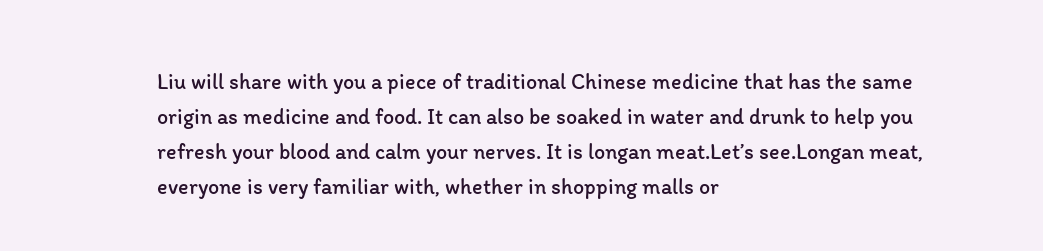Liu will share with you a piece of traditional Chinese medicine that has the same origin as medicine and food. It can also be soaked in water and drunk to help you refresh your blood and calm your nerves. It is longan meat.Let’s see.Longan meat, everyone is very familiar with, whether in shopping malls or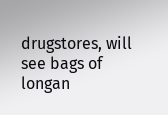drugstores, will see bags of longan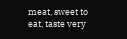meat, sweet to eat, taste very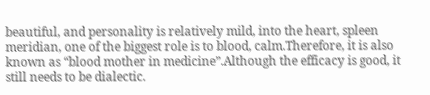beautiful, and personality is relatively mild, into the heart, spleen meridian, one of the biggest role is to blood, calm.Therefore, it is also known as “blood mother in medicine”.Although the efficacy is good, it still needs to be dialectic.